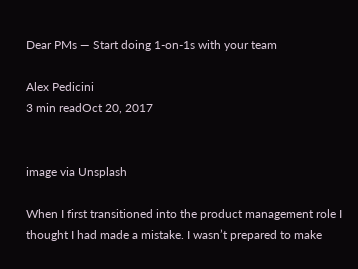Dear PMs — Start doing 1-on-1s with your team

Alex Pedicini
3 min readOct 20, 2017


image via Unsplash

When I first transitioned into the product management role I thought I had made a mistake. I wasn’t prepared to make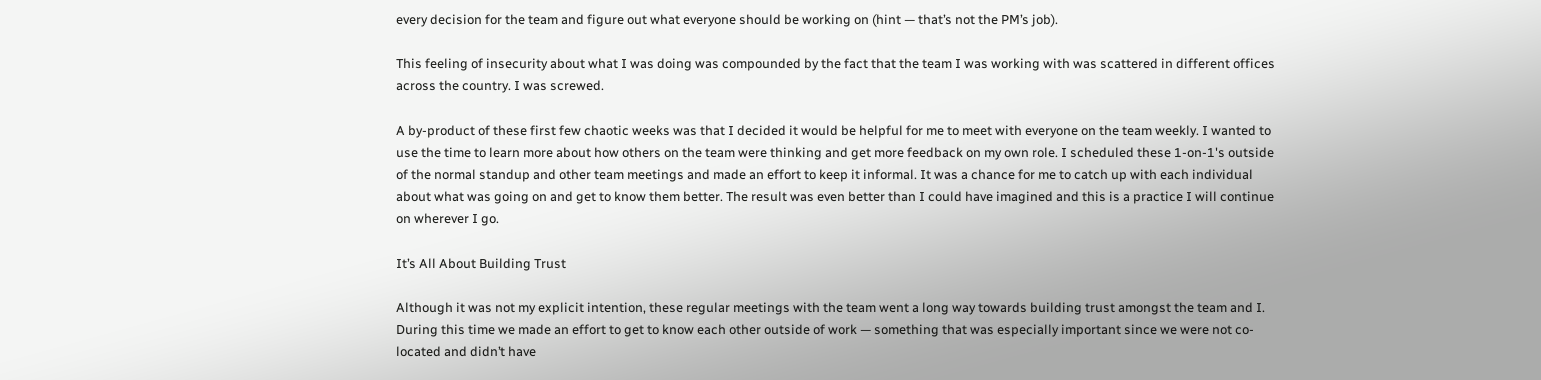every decision for the team and figure out what everyone should be working on (hint — that’s not the PM’s job).

This feeling of insecurity about what I was doing was compounded by the fact that the team I was working with was scattered in different offices across the country. I was screwed.

A by-product of these first few chaotic weeks was that I decided it would be helpful for me to meet with everyone on the team weekly. I wanted to use the time to learn more about how others on the team were thinking and get more feedback on my own role. I scheduled these 1-on-1's outside of the normal standup and other team meetings and made an effort to keep it informal. It was a chance for me to catch up with each individual about what was going on and get to know them better. The result was even better than I could have imagined and this is a practice I will continue on wherever I go.

It’s All About Building Trust

Although it was not my explicit intention, these regular meetings with the team went a long way towards building trust amongst the team and I. During this time we made an effort to get to know each other outside of work — something that was especially important since we were not co-located and didn’t have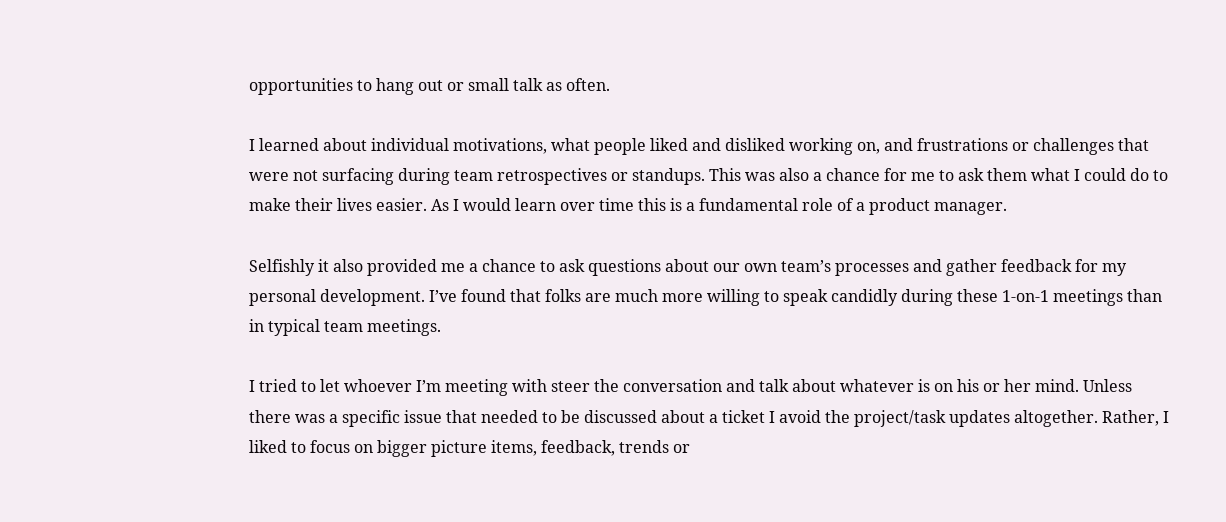opportunities to hang out or small talk as often.

I learned about individual motivations, what people liked and disliked working on, and frustrations or challenges that were not surfacing during team retrospectives or standups. This was also a chance for me to ask them what I could do to make their lives easier. As I would learn over time this is a fundamental role of a product manager.

Selfishly it also provided me a chance to ask questions about our own team’s processes and gather feedback for my personal development. I’ve found that folks are much more willing to speak candidly during these 1-on-1 meetings than in typical team meetings.

I tried to let whoever I’m meeting with steer the conversation and talk about whatever is on his or her mind. Unless there was a specific issue that needed to be discussed about a ticket I avoid the project/task updates altogether. Rather, I liked to focus on bigger picture items, feedback, trends or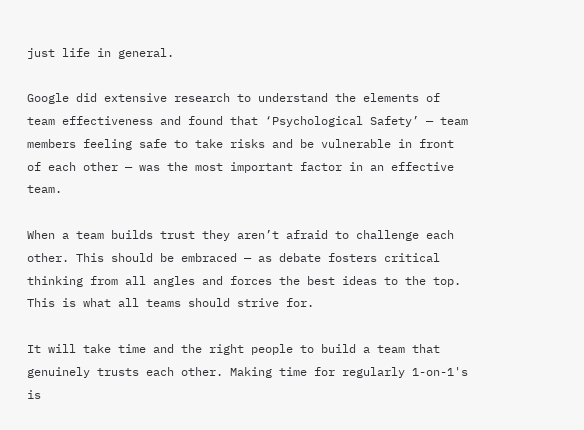just life in general.

Google did extensive research to understand the elements of team effectiveness and found that ‘Psychological Safety’ — team members feeling safe to take risks and be vulnerable in front of each other — was the most important factor in an effective team.

When a team builds trust they aren’t afraid to challenge each other. This should be embraced — as debate fosters critical thinking from all angles and forces the best ideas to the top. This is what all teams should strive for.

It will take time and the right people to build a team that genuinely trusts each other. Making time for regularly 1-on-1's is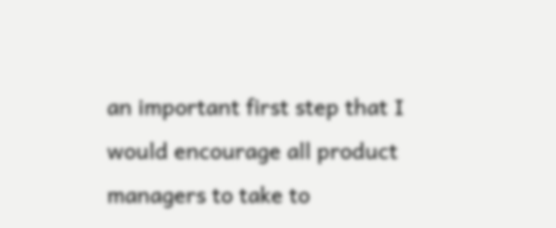an important first step that I would encourage all product managers to take to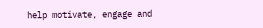help motivate, engage and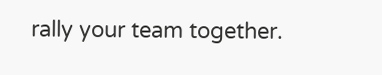rally your team together.